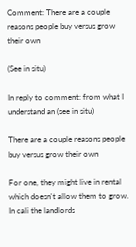Comment: There are a couple reasons people buy versus grow their own

(See in situ)

In reply to comment: from what I understand an (see in situ)

There are a couple reasons people buy versus grow their own

For one, they might live in rental which doesn't allow them to grow. In cali the landlords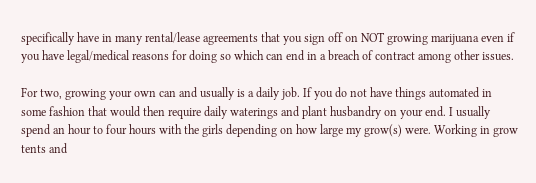specifically have in many rental/lease agreements that you sign off on NOT growing marijuana even if you have legal/medical reasons for doing so which can end in a breach of contract among other issues.

For two, growing your own can and usually is a daily job. If you do not have things automated in some fashion that would then require daily waterings and plant husbandry on your end. I usually spend an hour to four hours with the girls depending on how large my grow(s) were. Working in grow tents and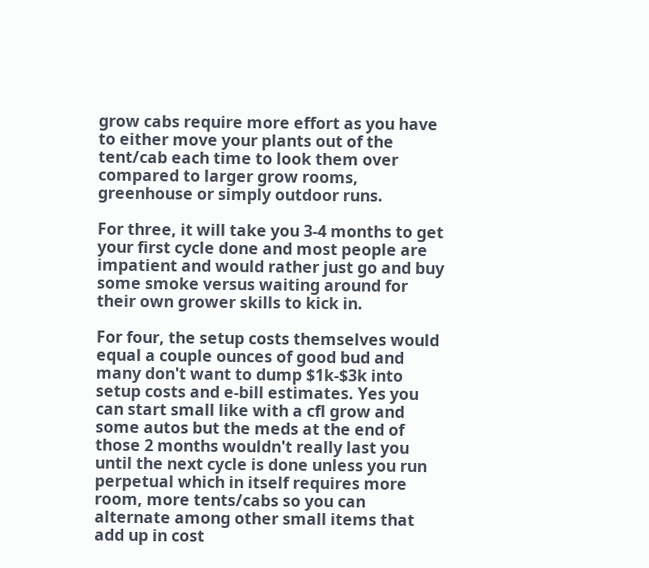grow cabs require more effort as you have to either move your plants out of the tent/cab each time to look them over compared to larger grow rooms, greenhouse or simply outdoor runs.

For three, it will take you 3-4 months to get your first cycle done and most people are impatient and would rather just go and buy some smoke versus waiting around for their own grower skills to kick in.

For four, the setup costs themselves would equal a couple ounces of good bud and many don't want to dump $1k-$3k into setup costs and e-bill estimates. Yes you can start small like with a cfl grow and some autos but the meds at the end of those 2 months wouldn't really last you until the next cycle is done unless you run perpetual which in itself requires more room, more tents/cabs so you can alternate among other small items that add up in cost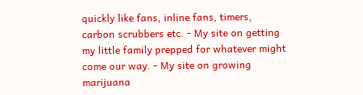quickly like fans, inline fans, timers, carbon scrubbers etc. - My site on getting my little family prepped for whatever might come our way. - My site on growing marijuana